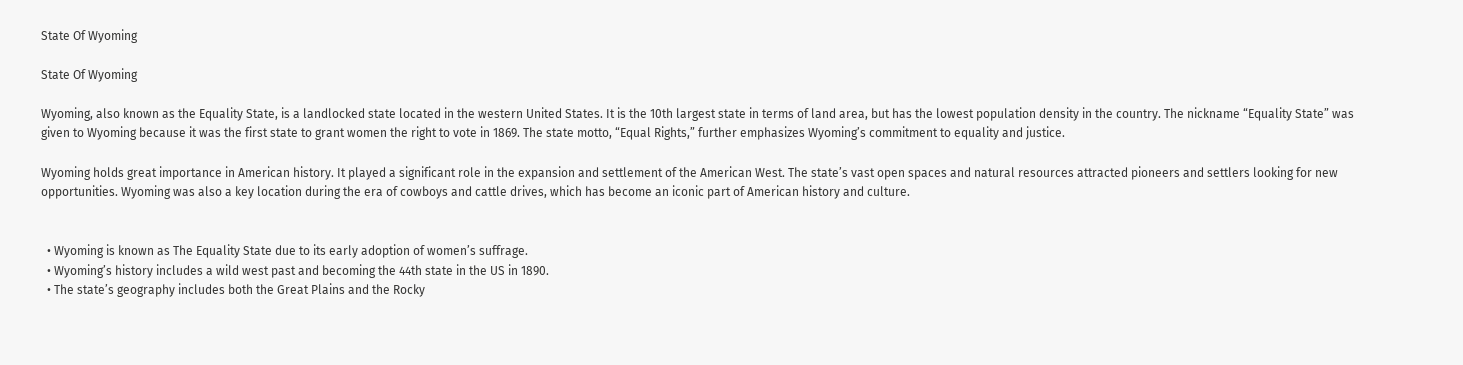State Of Wyoming

State Of Wyoming

Wyoming, also known as the Equality State, is a landlocked state located in the western United States. It is the 10th largest state in terms of land area, but has the lowest population density in the country. The nickname “Equality State” was given to Wyoming because it was the first state to grant women the right to vote in 1869. The state motto, “Equal Rights,” further emphasizes Wyoming’s commitment to equality and justice.

Wyoming holds great importance in American history. It played a significant role in the expansion and settlement of the American West. The state’s vast open spaces and natural resources attracted pioneers and settlers looking for new opportunities. Wyoming was also a key location during the era of cowboys and cattle drives, which has become an iconic part of American history and culture.


  • Wyoming is known as The Equality State due to its early adoption of women’s suffrage.
  • Wyoming’s history includes a wild west past and becoming the 44th state in the US in 1890.
  • The state’s geography includes both the Great Plains and the Rocky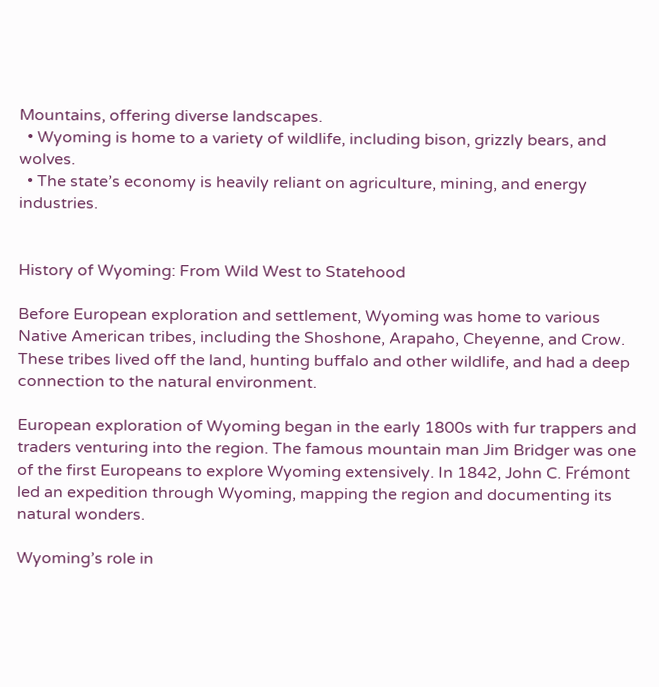Mountains, offering diverse landscapes.
  • Wyoming is home to a variety of wildlife, including bison, grizzly bears, and wolves.
  • The state’s economy is heavily reliant on agriculture, mining, and energy industries.


History of Wyoming: From Wild West to Statehood

Before European exploration and settlement, Wyoming was home to various Native American tribes, including the Shoshone, Arapaho, Cheyenne, and Crow. These tribes lived off the land, hunting buffalo and other wildlife, and had a deep connection to the natural environment.

European exploration of Wyoming began in the early 1800s with fur trappers and traders venturing into the region. The famous mountain man Jim Bridger was one of the first Europeans to explore Wyoming extensively. In 1842, John C. Frémont led an expedition through Wyoming, mapping the region and documenting its natural wonders.

Wyoming’s role in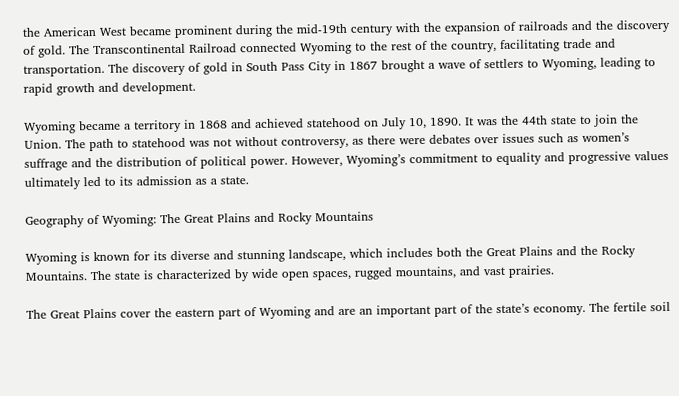the American West became prominent during the mid-19th century with the expansion of railroads and the discovery of gold. The Transcontinental Railroad connected Wyoming to the rest of the country, facilitating trade and transportation. The discovery of gold in South Pass City in 1867 brought a wave of settlers to Wyoming, leading to rapid growth and development.

Wyoming became a territory in 1868 and achieved statehood on July 10, 1890. It was the 44th state to join the Union. The path to statehood was not without controversy, as there were debates over issues such as women’s suffrage and the distribution of political power. However, Wyoming’s commitment to equality and progressive values ultimately led to its admission as a state.

Geography of Wyoming: The Great Plains and Rocky Mountains

Wyoming is known for its diverse and stunning landscape, which includes both the Great Plains and the Rocky Mountains. The state is characterized by wide open spaces, rugged mountains, and vast prairies.

The Great Plains cover the eastern part of Wyoming and are an important part of the state’s economy. The fertile soil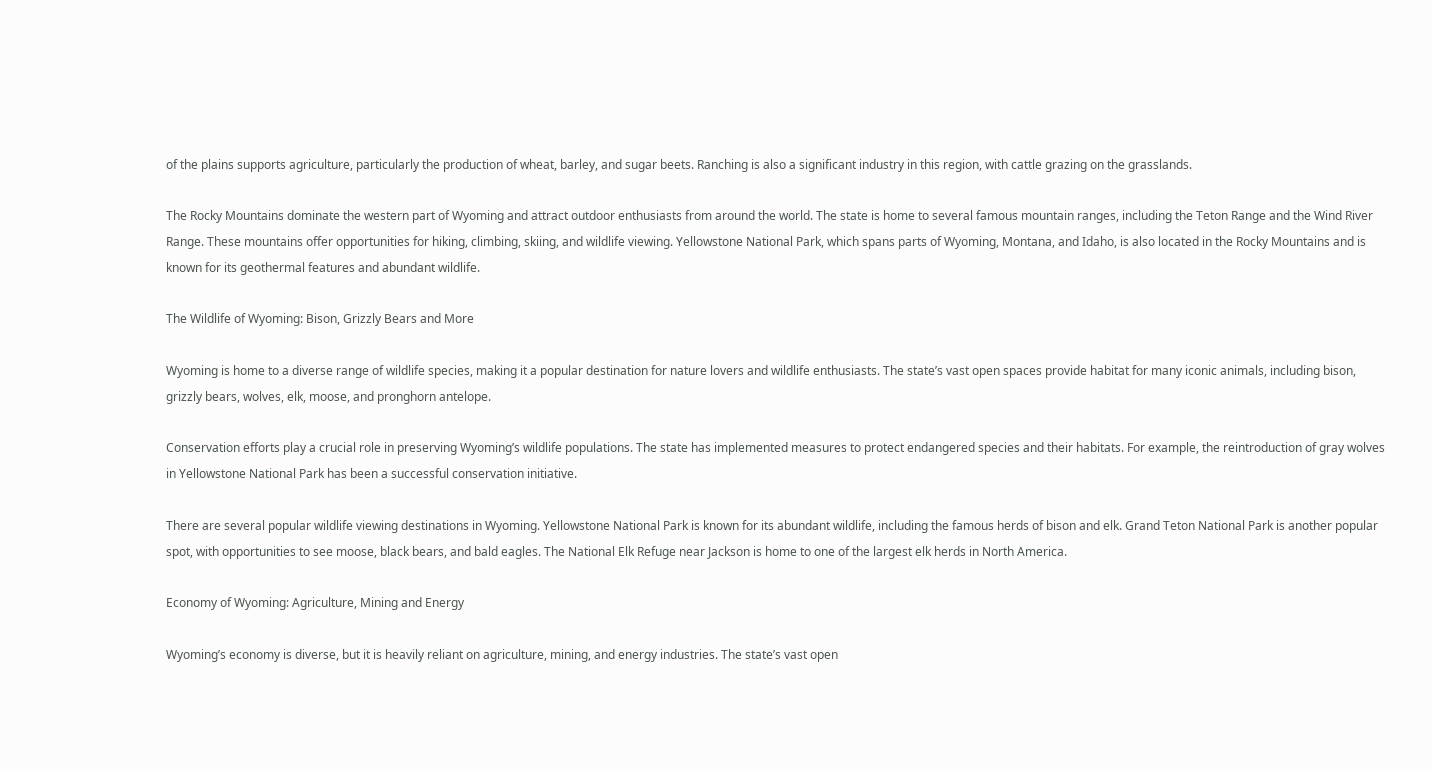of the plains supports agriculture, particularly the production of wheat, barley, and sugar beets. Ranching is also a significant industry in this region, with cattle grazing on the grasslands.

The Rocky Mountains dominate the western part of Wyoming and attract outdoor enthusiasts from around the world. The state is home to several famous mountain ranges, including the Teton Range and the Wind River Range. These mountains offer opportunities for hiking, climbing, skiing, and wildlife viewing. Yellowstone National Park, which spans parts of Wyoming, Montana, and Idaho, is also located in the Rocky Mountains and is known for its geothermal features and abundant wildlife.

The Wildlife of Wyoming: Bison, Grizzly Bears and More

Wyoming is home to a diverse range of wildlife species, making it a popular destination for nature lovers and wildlife enthusiasts. The state’s vast open spaces provide habitat for many iconic animals, including bison, grizzly bears, wolves, elk, moose, and pronghorn antelope.

Conservation efforts play a crucial role in preserving Wyoming’s wildlife populations. The state has implemented measures to protect endangered species and their habitats. For example, the reintroduction of gray wolves in Yellowstone National Park has been a successful conservation initiative.

There are several popular wildlife viewing destinations in Wyoming. Yellowstone National Park is known for its abundant wildlife, including the famous herds of bison and elk. Grand Teton National Park is another popular spot, with opportunities to see moose, black bears, and bald eagles. The National Elk Refuge near Jackson is home to one of the largest elk herds in North America.

Economy of Wyoming: Agriculture, Mining and Energy

Wyoming’s economy is diverse, but it is heavily reliant on agriculture, mining, and energy industries. The state’s vast open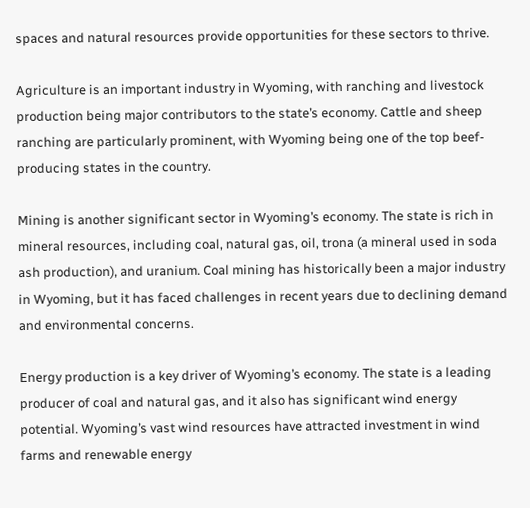spaces and natural resources provide opportunities for these sectors to thrive.

Agriculture is an important industry in Wyoming, with ranching and livestock production being major contributors to the state’s economy. Cattle and sheep ranching are particularly prominent, with Wyoming being one of the top beef-producing states in the country.

Mining is another significant sector in Wyoming’s economy. The state is rich in mineral resources, including coal, natural gas, oil, trona (a mineral used in soda ash production), and uranium. Coal mining has historically been a major industry in Wyoming, but it has faced challenges in recent years due to declining demand and environmental concerns.

Energy production is a key driver of Wyoming’s economy. The state is a leading producer of coal and natural gas, and it also has significant wind energy potential. Wyoming’s vast wind resources have attracted investment in wind farms and renewable energy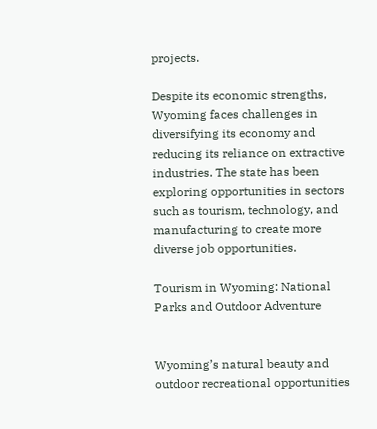projects.

Despite its economic strengths, Wyoming faces challenges in diversifying its economy and reducing its reliance on extractive industries. The state has been exploring opportunities in sectors such as tourism, technology, and manufacturing to create more diverse job opportunities.

Tourism in Wyoming: National Parks and Outdoor Adventure


Wyoming’s natural beauty and outdoor recreational opportunities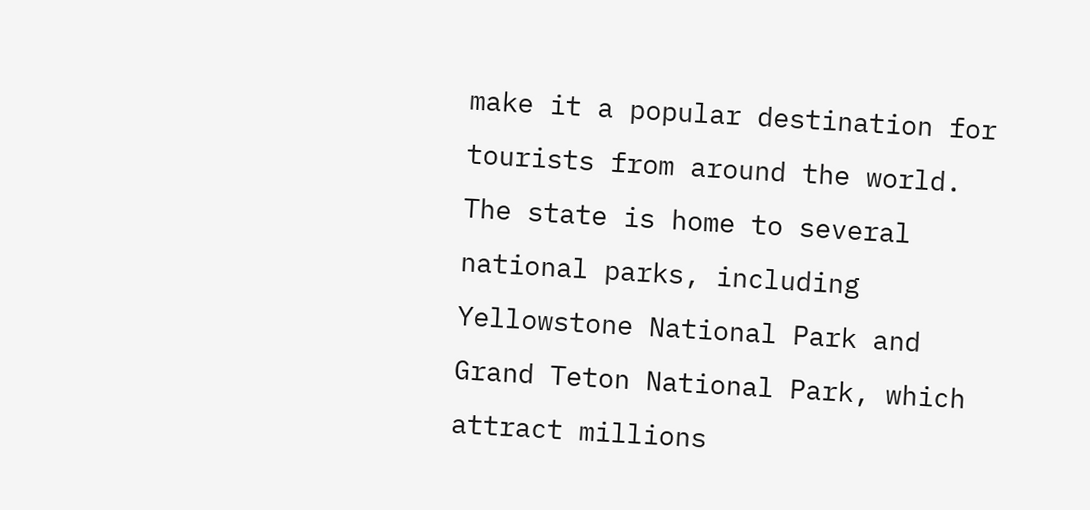make it a popular destination for tourists from around the world. The state is home to several national parks, including Yellowstone National Park and Grand Teton National Park, which attract millions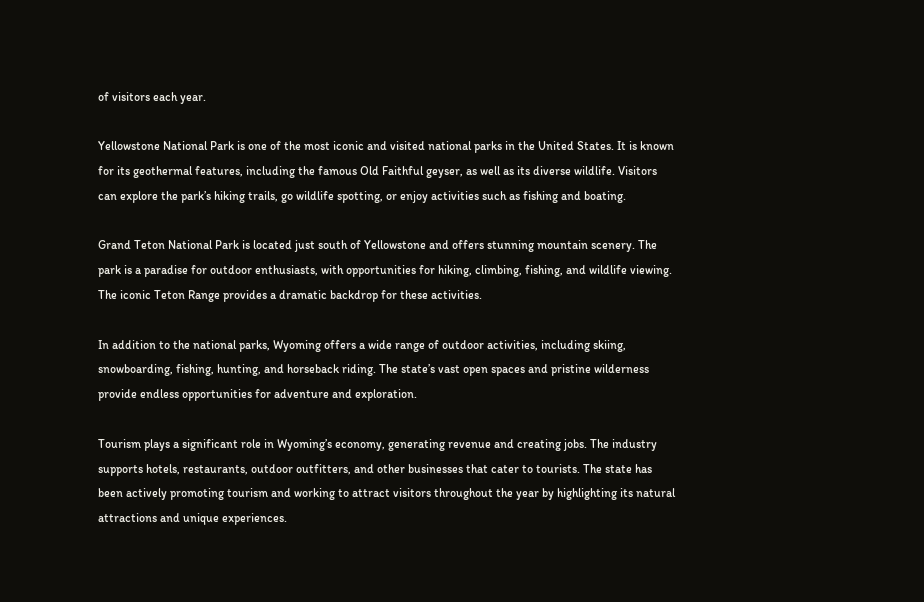of visitors each year.

Yellowstone National Park is one of the most iconic and visited national parks in the United States. It is known for its geothermal features, including the famous Old Faithful geyser, as well as its diverse wildlife. Visitors can explore the park’s hiking trails, go wildlife spotting, or enjoy activities such as fishing and boating.

Grand Teton National Park is located just south of Yellowstone and offers stunning mountain scenery. The park is a paradise for outdoor enthusiasts, with opportunities for hiking, climbing, fishing, and wildlife viewing. The iconic Teton Range provides a dramatic backdrop for these activities.

In addition to the national parks, Wyoming offers a wide range of outdoor activities, including skiing, snowboarding, fishing, hunting, and horseback riding. The state’s vast open spaces and pristine wilderness provide endless opportunities for adventure and exploration.

Tourism plays a significant role in Wyoming’s economy, generating revenue and creating jobs. The industry supports hotels, restaurants, outdoor outfitters, and other businesses that cater to tourists. The state has been actively promoting tourism and working to attract visitors throughout the year by highlighting its natural attractions and unique experiences.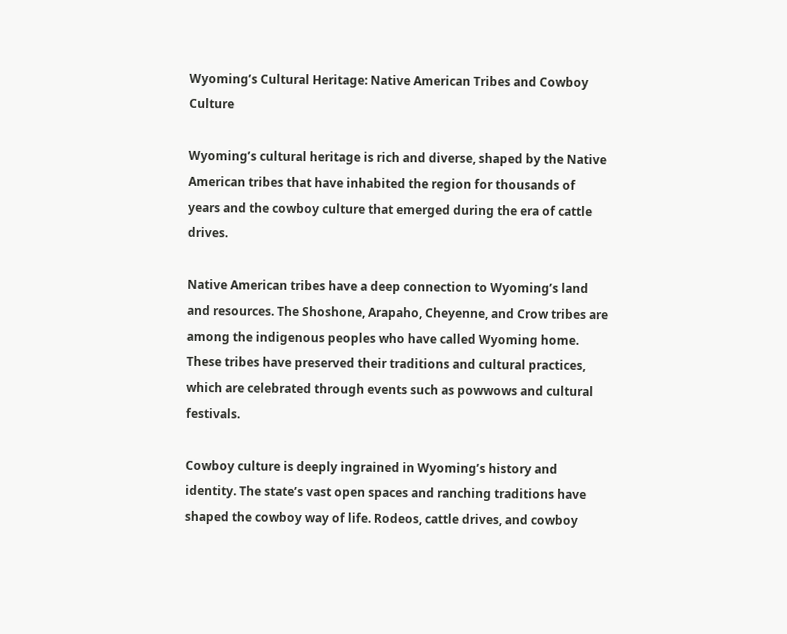Wyoming’s Cultural Heritage: Native American Tribes and Cowboy Culture

Wyoming’s cultural heritage is rich and diverse, shaped by the Native American tribes that have inhabited the region for thousands of years and the cowboy culture that emerged during the era of cattle drives.

Native American tribes have a deep connection to Wyoming’s land and resources. The Shoshone, Arapaho, Cheyenne, and Crow tribes are among the indigenous peoples who have called Wyoming home. These tribes have preserved their traditions and cultural practices, which are celebrated through events such as powwows and cultural festivals.

Cowboy culture is deeply ingrained in Wyoming’s history and identity. The state’s vast open spaces and ranching traditions have shaped the cowboy way of life. Rodeos, cattle drives, and cowboy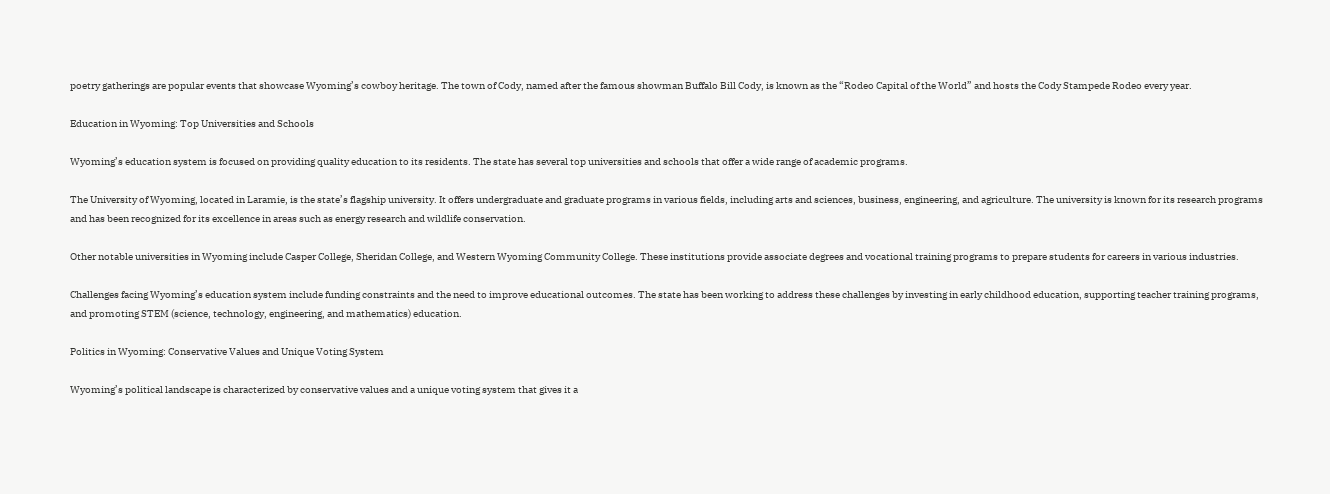poetry gatherings are popular events that showcase Wyoming’s cowboy heritage. The town of Cody, named after the famous showman Buffalo Bill Cody, is known as the “Rodeo Capital of the World” and hosts the Cody Stampede Rodeo every year.

Education in Wyoming: Top Universities and Schools

Wyoming’s education system is focused on providing quality education to its residents. The state has several top universities and schools that offer a wide range of academic programs.

The University of Wyoming, located in Laramie, is the state’s flagship university. It offers undergraduate and graduate programs in various fields, including arts and sciences, business, engineering, and agriculture. The university is known for its research programs and has been recognized for its excellence in areas such as energy research and wildlife conservation.

Other notable universities in Wyoming include Casper College, Sheridan College, and Western Wyoming Community College. These institutions provide associate degrees and vocational training programs to prepare students for careers in various industries.

Challenges facing Wyoming’s education system include funding constraints and the need to improve educational outcomes. The state has been working to address these challenges by investing in early childhood education, supporting teacher training programs, and promoting STEM (science, technology, engineering, and mathematics) education.

Politics in Wyoming: Conservative Values and Unique Voting System

Wyoming’s political landscape is characterized by conservative values and a unique voting system that gives it a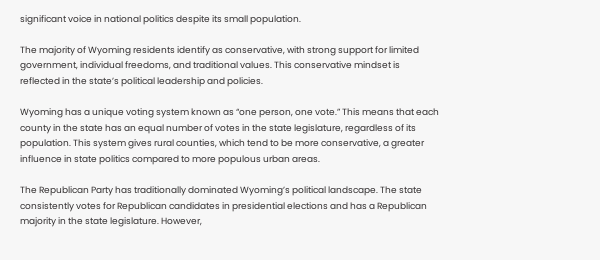significant voice in national politics despite its small population.

The majority of Wyoming residents identify as conservative, with strong support for limited government, individual freedoms, and traditional values. This conservative mindset is reflected in the state’s political leadership and policies.

Wyoming has a unique voting system known as “one person, one vote.” This means that each county in the state has an equal number of votes in the state legislature, regardless of its population. This system gives rural counties, which tend to be more conservative, a greater influence in state politics compared to more populous urban areas.

The Republican Party has traditionally dominated Wyoming’s political landscape. The state consistently votes for Republican candidates in presidential elections and has a Republican majority in the state legislature. However,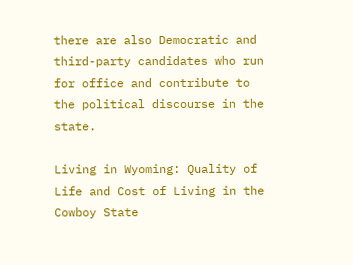there are also Democratic and third-party candidates who run for office and contribute to the political discourse in the state.

Living in Wyoming: Quality of Life and Cost of Living in the Cowboy State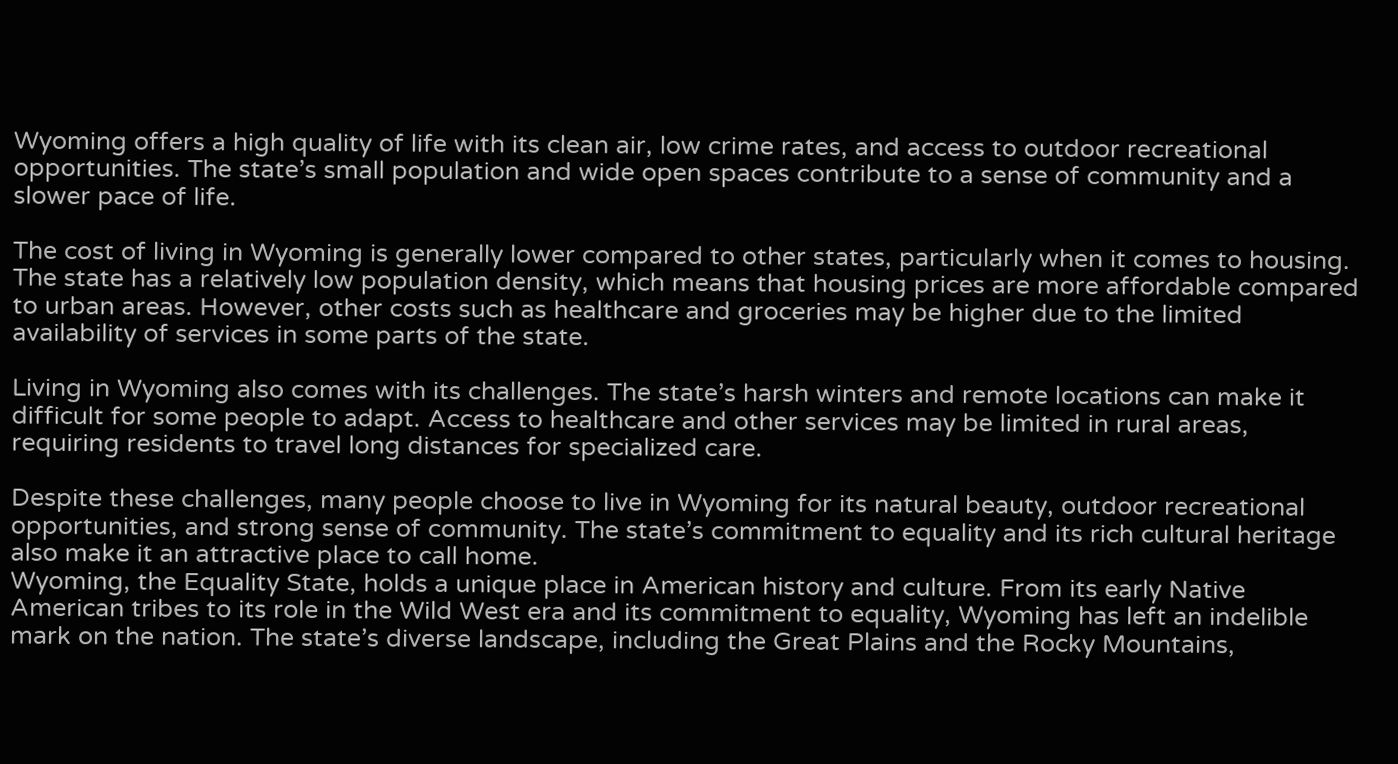Wyoming offers a high quality of life with its clean air, low crime rates, and access to outdoor recreational opportunities. The state’s small population and wide open spaces contribute to a sense of community and a slower pace of life.

The cost of living in Wyoming is generally lower compared to other states, particularly when it comes to housing. The state has a relatively low population density, which means that housing prices are more affordable compared to urban areas. However, other costs such as healthcare and groceries may be higher due to the limited availability of services in some parts of the state.

Living in Wyoming also comes with its challenges. The state’s harsh winters and remote locations can make it difficult for some people to adapt. Access to healthcare and other services may be limited in rural areas, requiring residents to travel long distances for specialized care.

Despite these challenges, many people choose to live in Wyoming for its natural beauty, outdoor recreational opportunities, and strong sense of community. The state’s commitment to equality and its rich cultural heritage also make it an attractive place to call home.
Wyoming, the Equality State, holds a unique place in American history and culture. From its early Native American tribes to its role in the Wild West era and its commitment to equality, Wyoming has left an indelible mark on the nation. The state’s diverse landscape, including the Great Plains and the Rocky Mountains,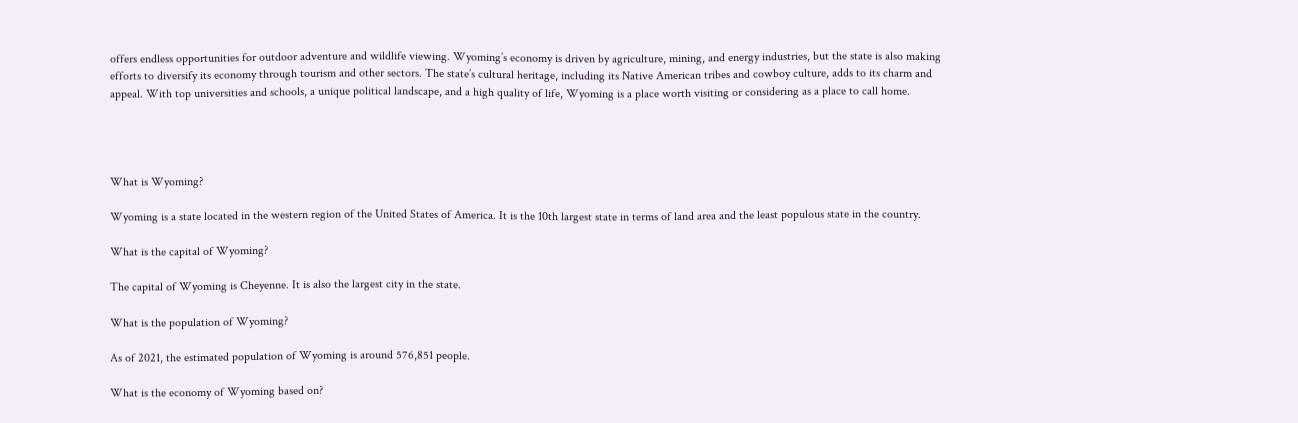offers endless opportunities for outdoor adventure and wildlife viewing. Wyoming’s economy is driven by agriculture, mining, and energy industries, but the state is also making efforts to diversify its economy through tourism and other sectors. The state’s cultural heritage, including its Native American tribes and cowboy culture, adds to its charm and appeal. With top universities and schools, a unique political landscape, and a high quality of life, Wyoming is a place worth visiting or considering as a place to call home.




What is Wyoming?

Wyoming is a state located in the western region of the United States of America. It is the 10th largest state in terms of land area and the least populous state in the country.

What is the capital of Wyoming?

The capital of Wyoming is Cheyenne. It is also the largest city in the state.

What is the population of Wyoming?

As of 2021, the estimated population of Wyoming is around 576,851 people.

What is the economy of Wyoming based on?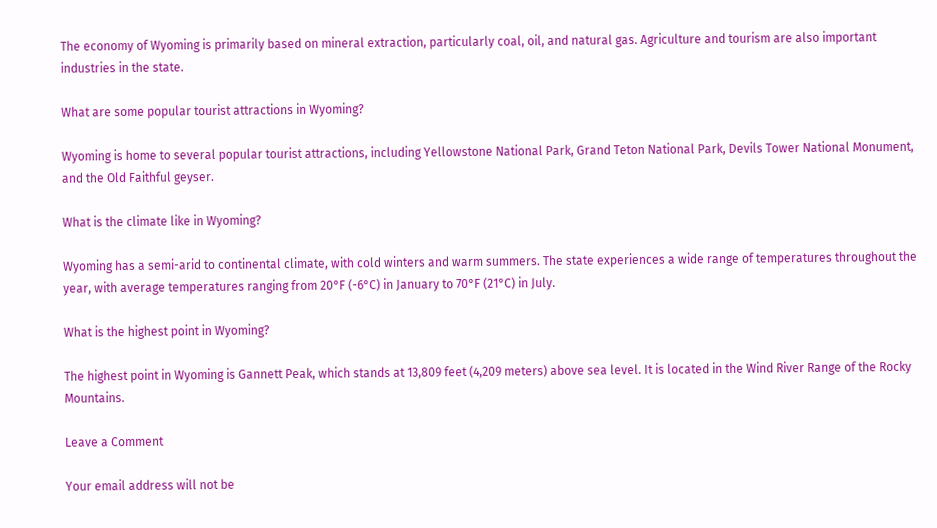The economy of Wyoming is primarily based on mineral extraction, particularly coal, oil, and natural gas. Agriculture and tourism are also important industries in the state.

What are some popular tourist attractions in Wyoming?

Wyoming is home to several popular tourist attractions, including Yellowstone National Park, Grand Teton National Park, Devils Tower National Monument, and the Old Faithful geyser.

What is the climate like in Wyoming?

Wyoming has a semi-arid to continental climate, with cold winters and warm summers. The state experiences a wide range of temperatures throughout the year, with average temperatures ranging from 20°F (-6°C) in January to 70°F (21°C) in July.

What is the highest point in Wyoming?

The highest point in Wyoming is Gannett Peak, which stands at 13,809 feet (4,209 meters) above sea level. It is located in the Wind River Range of the Rocky Mountains.

Leave a Comment

Your email address will not be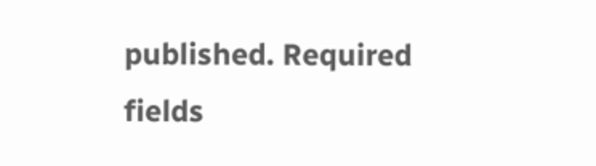published. Required fields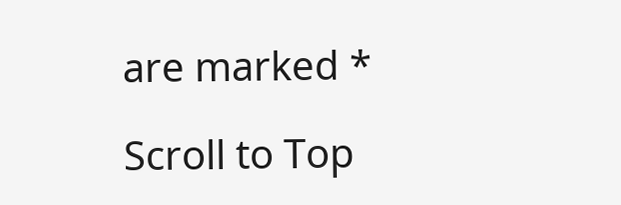are marked *

Scroll to Top